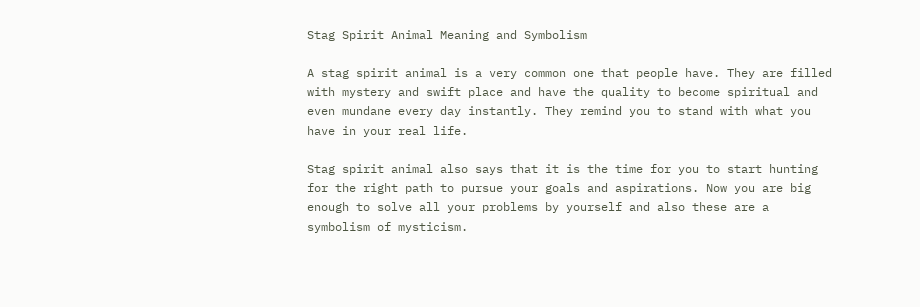Stag Spirit Animal Meaning and Symbolism

A stag spirit animal is a very common one that people have. They are filled with mystery and swift place and have the quality to become spiritual and even mundane every day instantly. They remind you to stand with what you have in your real life.

Stag spirit animal also says that it is the time for you to start hunting for the right path to pursue your goals and aspirations. Now you are big enough to solve all your problems by yourself and also these are a symbolism of mysticism.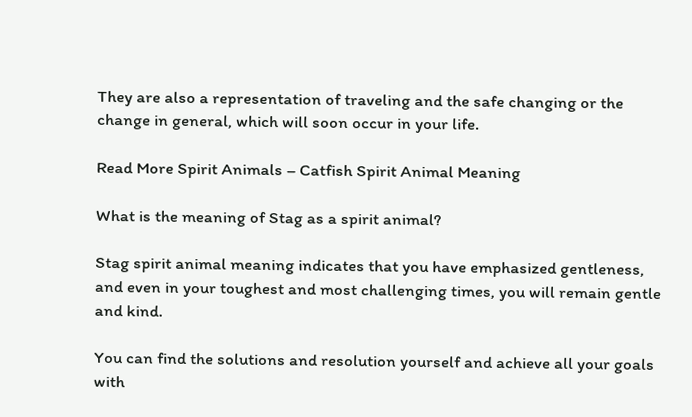They are also a representation of traveling and the safe changing or the change in general, which will soon occur in your life.

Read More Spirit Animals – Catfish Spirit Animal Meaning

What is the meaning of Stag as a spirit animal?

Stag spirit animal meaning indicates that you have emphasized gentleness, and even in your toughest and most challenging times, you will remain gentle and kind.

You can find the solutions and resolution yourself and achieve all your goals with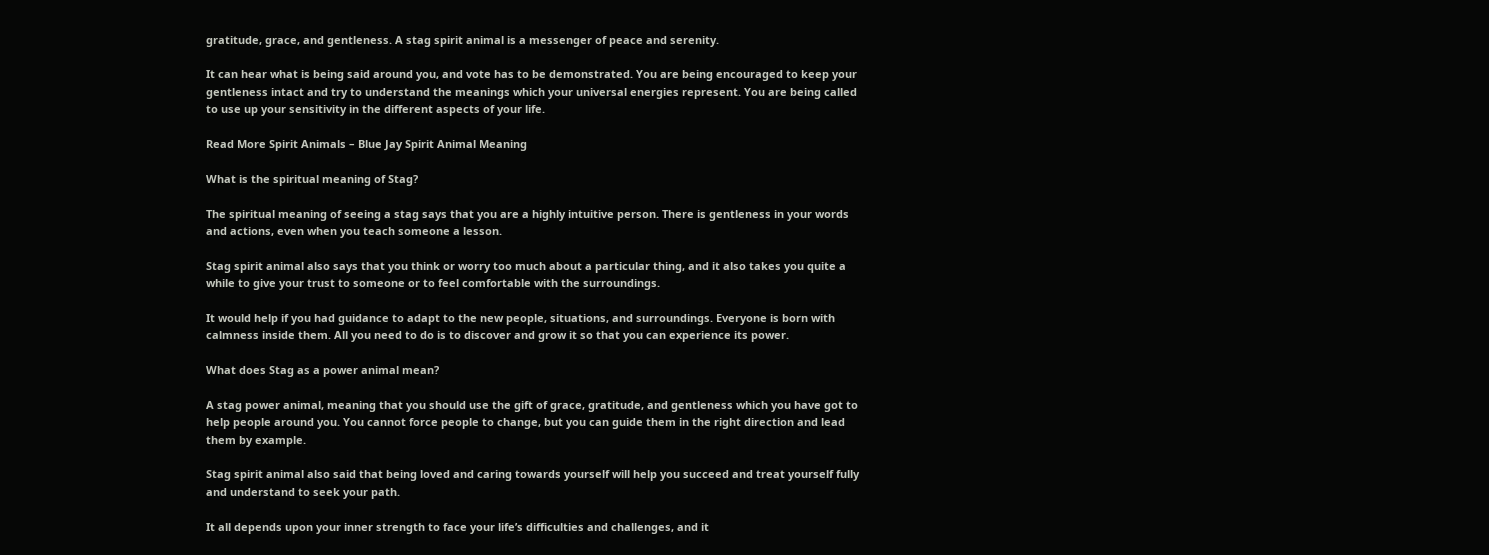gratitude, grace, and gentleness. A stag spirit animal is a messenger of peace and serenity.

It can hear what is being said around you, and vote has to be demonstrated. You are being encouraged to keep your gentleness intact and try to understand the meanings which your universal energies represent. You are being called to use up your sensitivity in the different aspects of your life.

Read More Spirit Animals – Blue Jay Spirit Animal Meaning

What is the spiritual meaning of Stag?

The spiritual meaning of seeing a stag says that you are a highly intuitive person. There is gentleness in your words and actions, even when you teach someone a lesson.

Stag spirit animal also says that you think or worry too much about a particular thing, and it also takes you quite a while to give your trust to someone or to feel comfortable with the surroundings.

It would help if you had guidance to adapt to the new people, situations, and surroundings. Everyone is born with calmness inside them. All you need to do is to discover and grow it so that you can experience its power.

What does Stag as a power animal mean?

A stag power animal, meaning that you should use the gift of grace, gratitude, and gentleness which you have got to help people around you. You cannot force people to change, but you can guide them in the right direction and lead them by example.

Stag spirit animal also said that being loved and caring towards yourself will help you succeed and treat yourself fully and understand to seek your path.

It all depends upon your inner strength to face your life’s difficulties and challenges, and it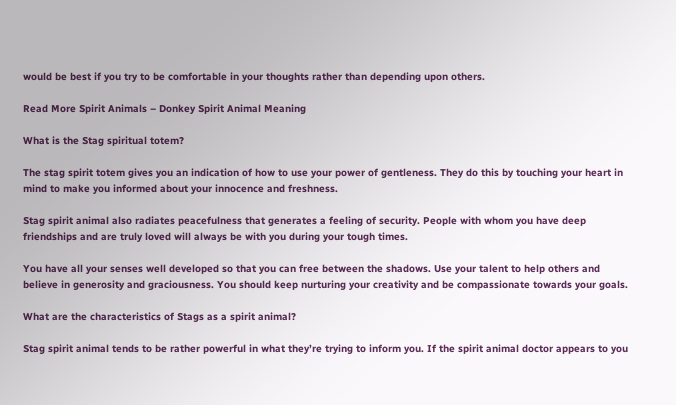would be best if you try to be comfortable in your thoughts rather than depending upon others.

Read More Spirit Animals – Donkey Spirit Animal Meaning

What is the Stag spiritual totem?

The stag spirit totem gives you an indication of how to use your power of gentleness. They do this by touching your heart in mind to make you informed about your innocence and freshness.

Stag spirit animal also radiates peacefulness that generates a feeling of security. People with whom you have deep friendships and are truly loved will always be with you during your tough times.

You have all your senses well developed so that you can free between the shadows. Use your talent to help others and believe in generosity and graciousness. You should keep nurturing your creativity and be compassionate towards your goals.

What are the characteristics of Stags as a spirit animal?

Stag spirit animal tends to be rather powerful in what they’re trying to inform you. If the spirit animal doctor appears to you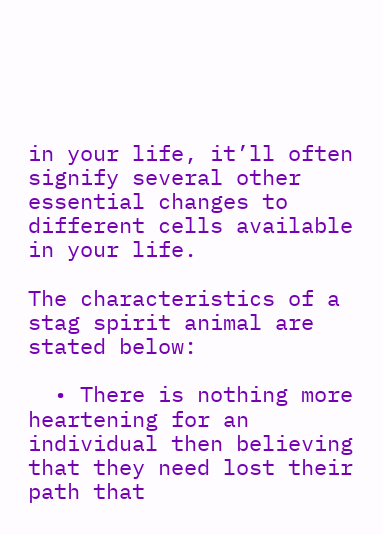in your life, it’ll often signify several other essential changes to different cells available in your life.

The characteristics of a stag spirit animal are stated below:

  • There is nothing more heartening for an individual then believing that they need lost their path that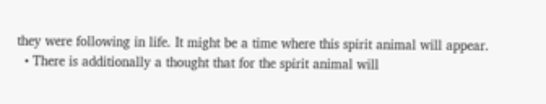they were following in life. It might be a time where this spirit animal will appear.
  • There is additionally a thought that for the spirit animal will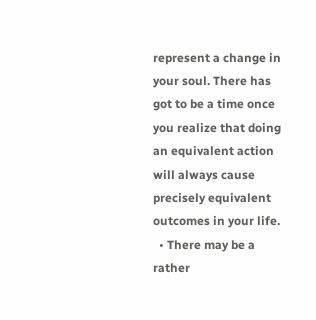represent a change in your soul. There has got to be a time once you realize that doing an equivalent action will always cause precisely equivalent outcomes in your life.
  • There may be a rather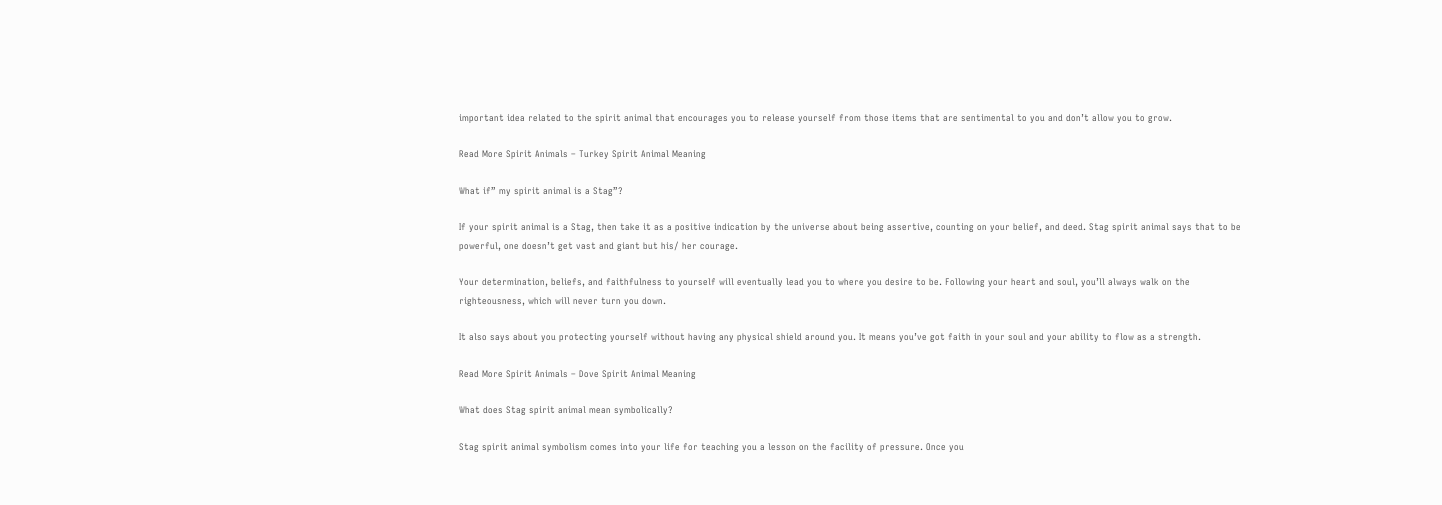important idea related to the spirit animal that encourages you to release yourself from those items that are sentimental to you and don’t allow you to grow.

Read More Spirit Animals – Turkey Spirit Animal Meaning

What if” my spirit animal is a Stag”?

If your spirit animal is a Stag, then take it as a positive indication by the universe about being assertive, counting on your belief, and deed. Stag spirit animal says that to be powerful, one doesn’t get vast and giant but his/ her courage.

Your determination, beliefs, and faithfulness to yourself will eventually lead you to where you desire to be. Following your heart and soul, you’ll always walk on the righteousness, which will never turn you down.

It also says about you protecting yourself without having any physical shield around you. It means you’ve got faith in your soul and your ability to flow as a strength.

Read More Spirit Animals – Dove Spirit Animal Meaning

What does Stag spirit animal mean symbolically?

Stag spirit animal symbolism comes into your life for teaching you a lesson on the facility of pressure. Once you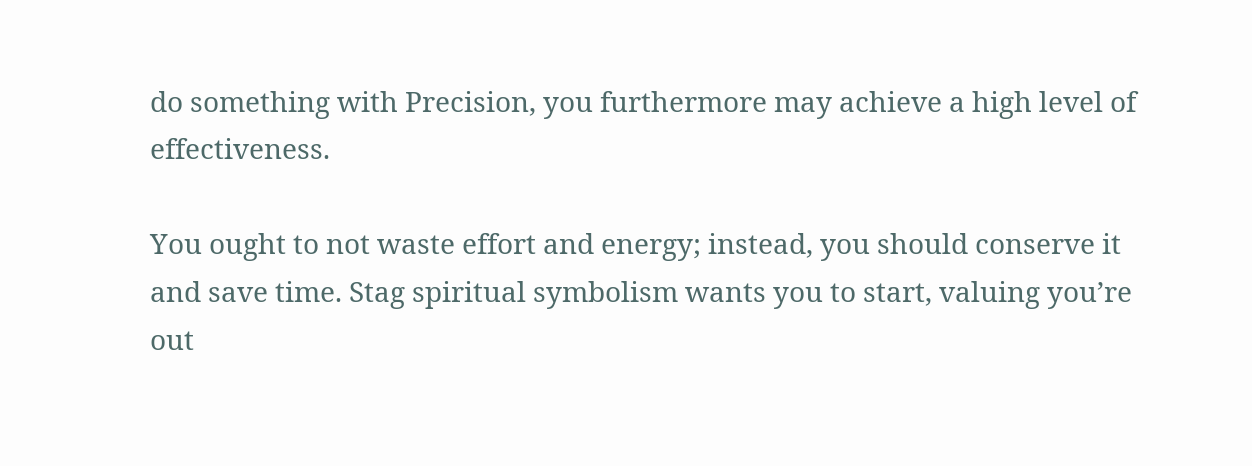do something with Precision, you furthermore may achieve a high level of effectiveness.

You ought to not waste effort and energy; instead, you should conserve it and save time. Stag spiritual symbolism wants you to start, valuing you’re out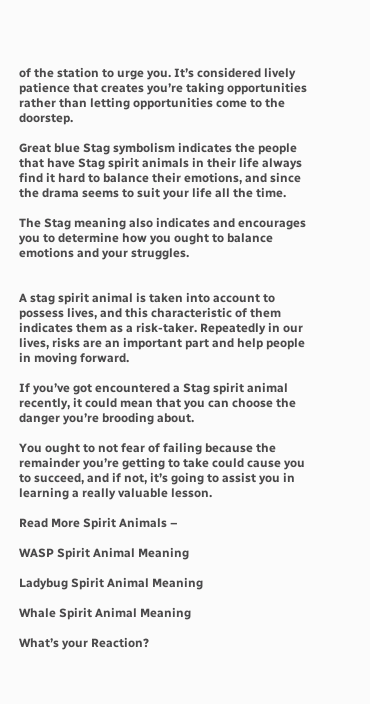of the station to urge you. It’s considered lively patience that creates you’re taking opportunities rather than letting opportunities come to the doorstep.

Great blue Stag symbolism indicates the people that have Stag spirit animals in their life always find it hard to balance their emotions, and since the drama seems to suit your life all the time.

The Stag meaning also indicates and encourages you to determine how you ought to balance emotions and your struggles.


A stag spirit animal is taken into account to possess lives, and this characteristic of them indicates them as a risk-taker. Repeatedly in our lives, risks are an important part and help people in moving forward.

If you’ve got encountered a Stag spirit animal recently, it could mean that you can choose the danger you’re brooding about.

You ought to not fear of failing because the remainder you’re getting to take could cause you to succeed, and if not, it’s going to assist you in learning a really valuable lesson.

Read More Spirit Animals –

WASP Spirit Animal Meaning

Ladybug Spirit Animal Meaning

Whale Spirit Animal Meaning

What’s your Reaction?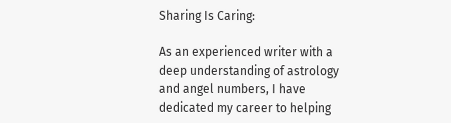Sharing Is Caring:

As an experienced writer with a deep understanding of astrology and angel numbers, I have dedicated my career to helping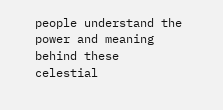people understand the power and meaning behind these celestial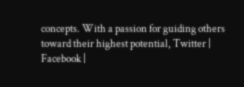concepts. With a passion for guiding others toward their highest potential, Twitter | Facebook |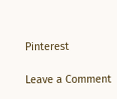Pinterest

Leave a Comment